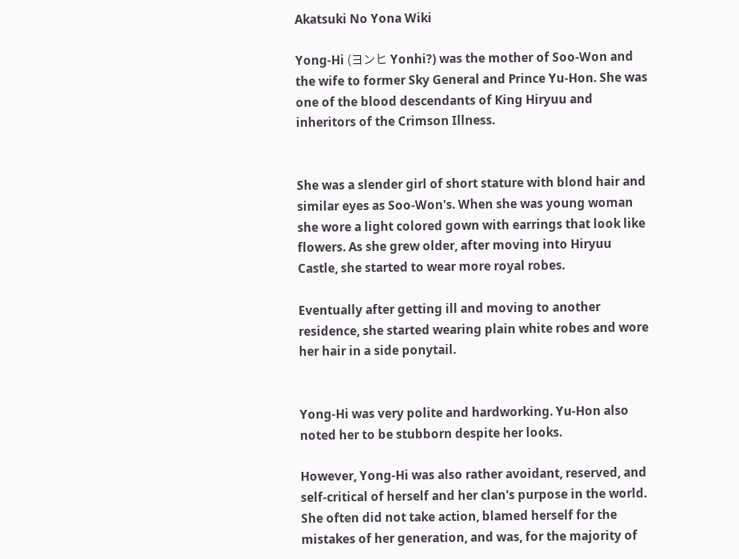Akatsuki No Yona Wiki

Yong-Hi (ヨンヒ Yonhi?) was the mother of Soo-Won and the wife to former Sky General and Prince Yu-Hon. She was one of the blood descendants of King Hiryuu and inheritors of the Crimson Illness.


She was a slender girl of short stature with blond hair and similar eyes as Soo-Won's. When she was young woman she wore a light colored gown with earrings that look like flowers. As she grew older, after moving into Hiryuu Castle, she started to wear more royal robes.

Eventually after getting ill and moving to another residence, she started wearing plain white robes and wore her hair in a side ponytail.


Yong-Hi was very polite and hardworking. Yu-Hon also noted her to be stubborn despite her looks.

However, Yong-Hi was also rather avoidant, reserved, and self-critical of herself and her clan's purpose in the world. She often did not take action, blamed herself for the mistakes of her generation, and was, for the majority of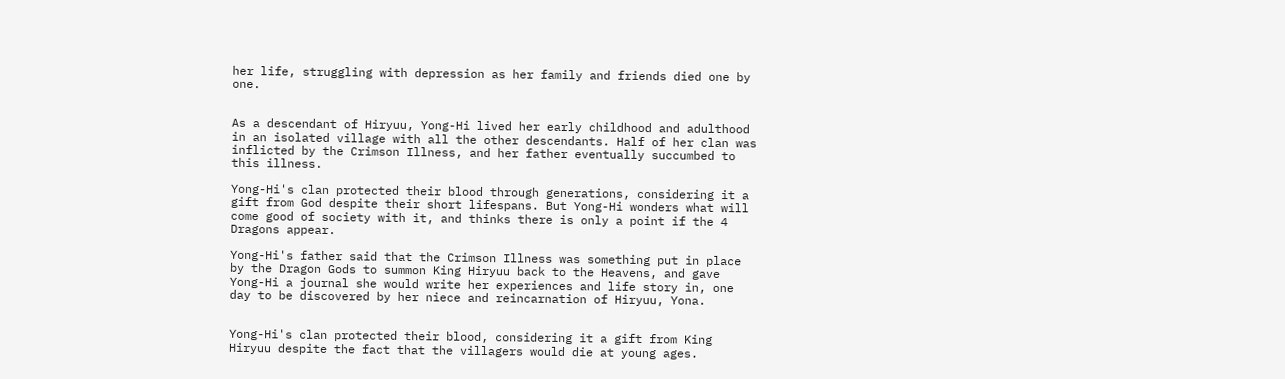her life, struggling with depression as her family and friends died one by one.


As a descendant of Hiryuu, Yong-Hi lived her early childhood and adulthood in an isolated village with all the other descendants. Half of her clan was inflicted by the Crimson Illness, and her father eventually succumbed to this illness.

Yong-Hi's clan protected their blood through generations, considering it a gift from God despite their short lifespans. But Yong-Hi wonders what will come good of society with it, and thinks there is only a point if the 4 Dragons appear.

Yong-Hi's father said that the Crimson Illness was something put in place by the Dragon Gods to summon King Hiryuu back to the Heavens, and gave Yong-Hi a journal she would write her experiences and life story in, one day to be discovered by her niece and reincarnation of Hiryuu, Yona.


Yong-Hi's clan protected their blood, considering it a gift from King Hiryuu despite the fact that the villagers would die at young ages.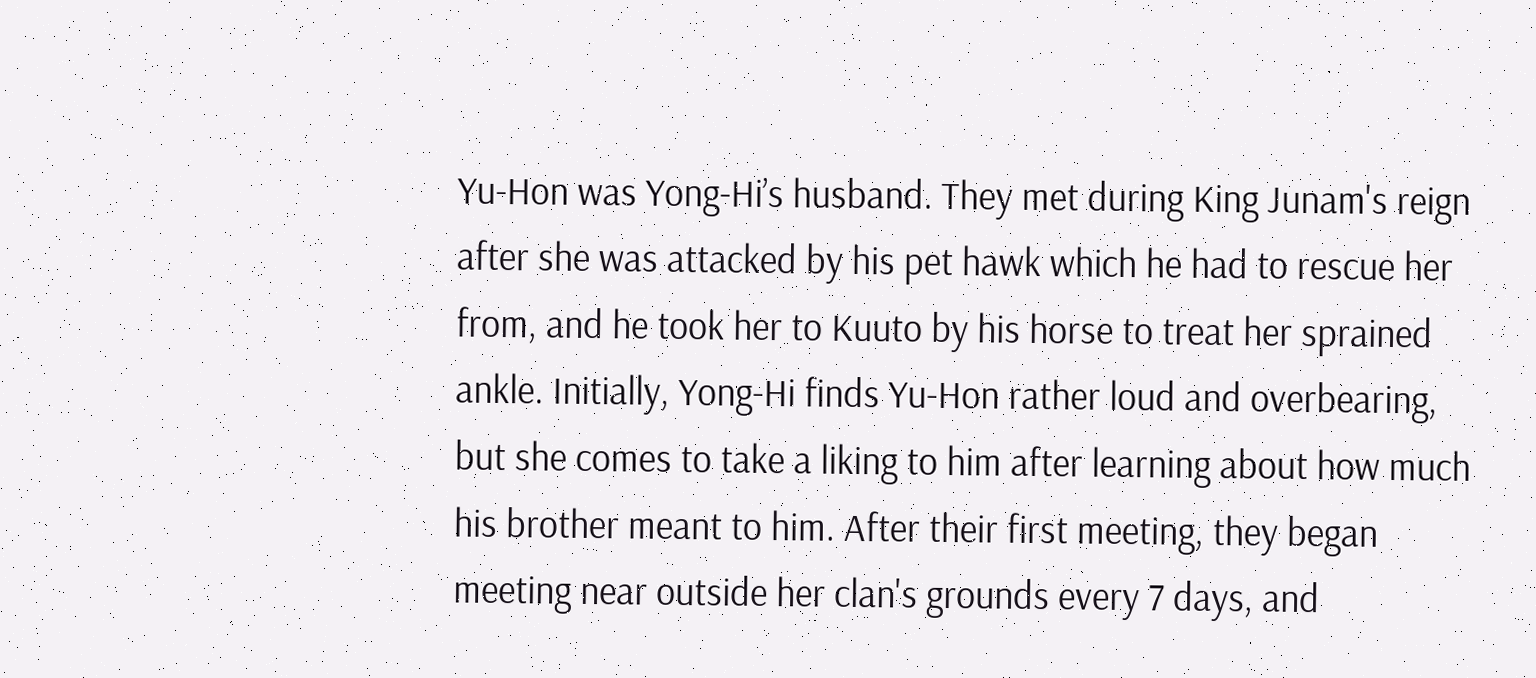Yu-Hon was Yong-Hi’s husband. They met during King Junam's reign after she was attacked by his pet hawk which he had to rescue her from, and he took her to Kuuto by his horse to treat her sprained ankle. Initially, Yong-Hi finds Yu-Hon rather loud and overbearing, but she comes to take a liking to him after learning about how much his brother meant to him. After their first meeting, they began meeting near outside her clan's grounds every 7 days, and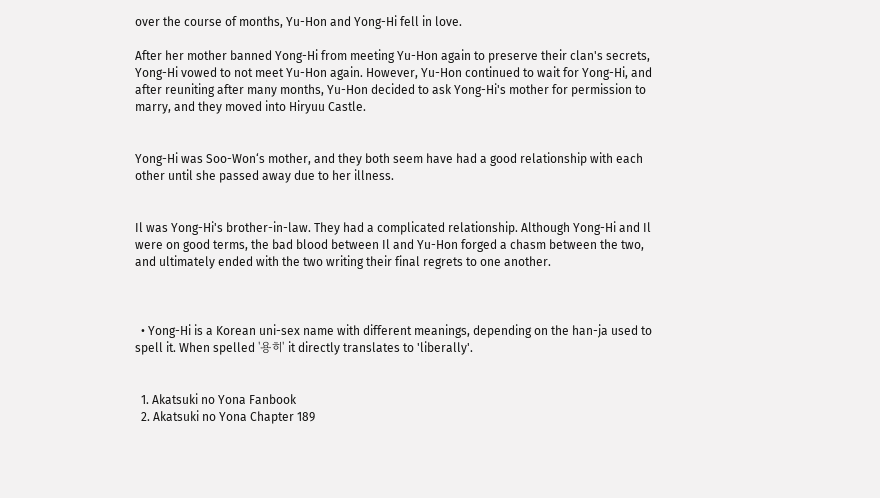over the course of months, Yu-Hon and Yong-Hi fell in love.

After her mother banned Yong-Hi from meeting Yu-Hon again to preserve their clan's secrets, Yong-Hi vowed to not meet Yu-Hon again. However, Yu-Hon continued to wait for Yong-Hi, and after reuniting after many months, Yu-Hon decided to ask Yong-Hi's mother for permission to marry, and they moved into Hiryuu Castle.


Yong-Hi was Soo-Won‘s mother, and they both seem have had a good relationship with each other until she passed away due to her illness.


Il was Yong-Hi's brother-in-law. They had a complicated relationship. Although Yong-Hi and Il were on good terms, the bad blood between Il and Yu-Hon forged a chasm between the two, and ultimately ended with the two writing their final regrets to one another.



  • Yong-Hi is a Korean uni-sex name with different meanings, depending on the han-ja used to spell it. When spelled '용히' it directly translates to 'liberally'.


  1. Akatsuki no Yona Fanbook
  2. Akatsuki no Yona Chapter 189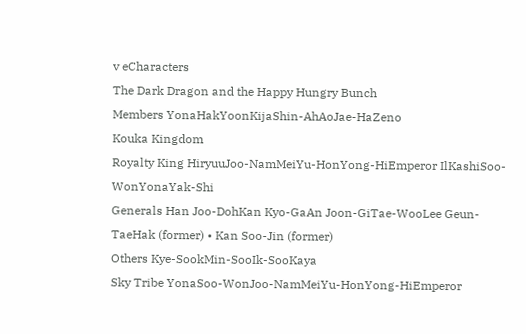v eCharacters
The Dark Dragon and the Happy Hungry Bunch
Members YonaHakYoonKijaShin-AhAoJae-HaZeno
Kouka Kingdom
Royalty King HiryuuJoo-NamMeiYu-HonYong-HiEmperor IlKashiSoo-WonYonaYak-Shi
Generals Han Joo-DohKan Kyo-GaAn Joon-GiTae-WooLee Geun-TaeHak (former) • Kan Soo-Jin (former)
Others Kye-SookMin-SooIk-SooKaya
Sky Tribe YonaSoo-WonJoo-NamMeiYu-HonYong-HiEmperor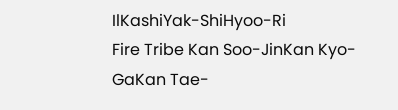IlKashiYak-ShiHyoo-Ri
Fire Tribe Kan Soo-JinKan Kyo-GaKan Tae-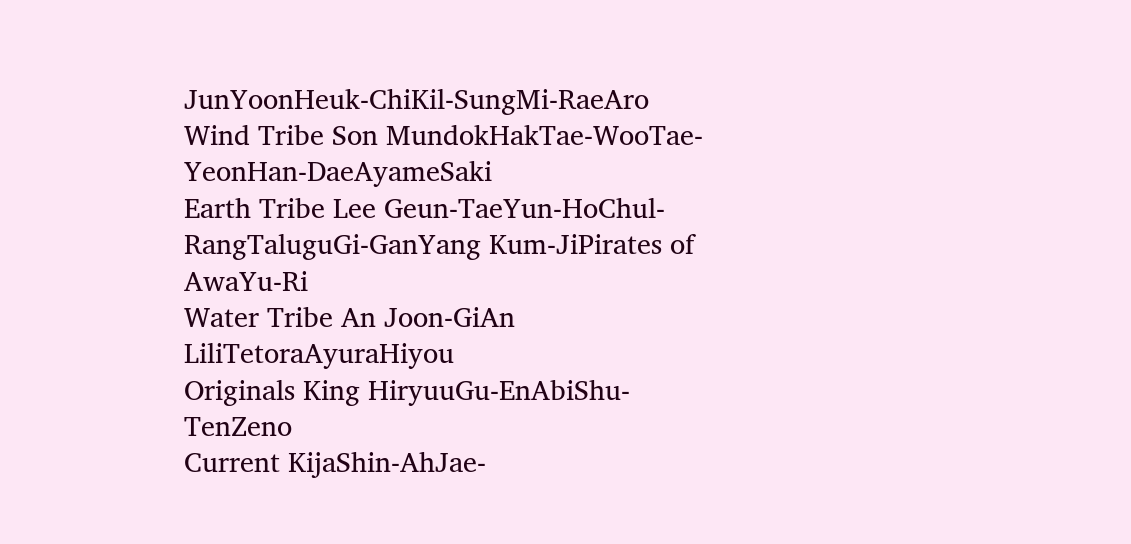JunYoonHeuk-ChiKil-SungMi-RaeAro
Wind Tribe Son MundokHakTae-WooTae-YeonHan-DaeAyameSaki
Earth Tribe Lee Geun-TaeYun-HoChul-RangTaluguGi-GanYang Kum-JiPirates of AwaYu-Ri
Water Tribe An Joon-GiAn LiliTetoraAyuraHiyou
Originals King HiryuuGu-EnAbiShu-TenZeno
Current KijaShin-AhJae-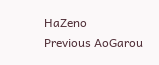HaZeno
Previous AoGarou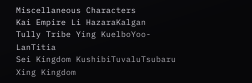Miscellaneous Characters
Kai Empire Li HazaraKalgan
Tully Tribe Ying KuelboYoo-LanTitia
Sei Kingdom KushibiTuvaluTsubaru
Xing Kingdom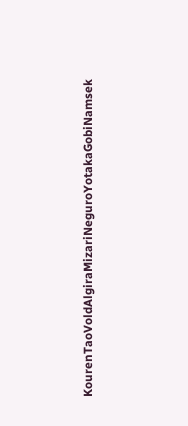KourenTaoVoldAlgiraMizariNeguroYotakaGobiNamsek